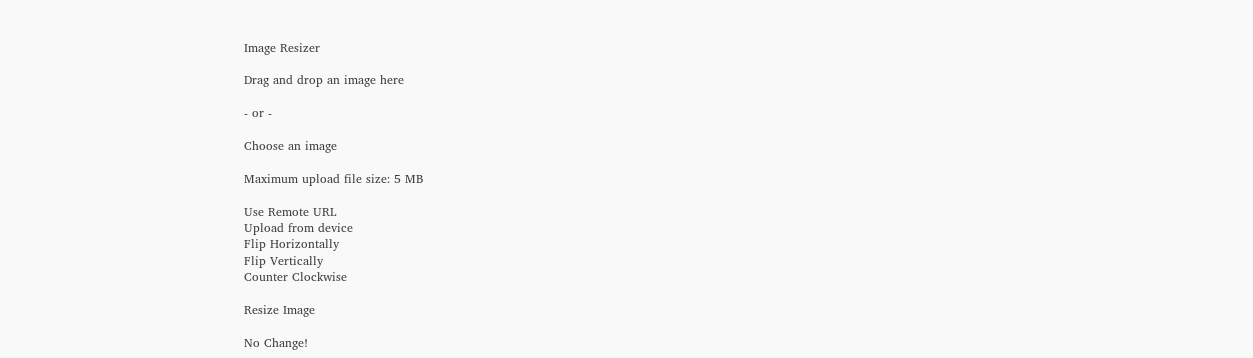Image Resizer

Drag and drop an image here

- or -

Choose an image

Maximum upload file size: 5 MB

Use Remote URL
Upload from device
Flip Horizontally
Flip Vertically
Counter Clockwise

Resize Image

No Change!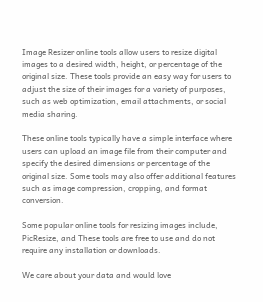Image Resizer online tools allow users to resize digital images to a desired width, height, or percentage of the original size. These tools provide an easy way for users to adjust the size of their images for a variety of purposes, such as web optimization, email attachments, or social media sharing.

These online tools typically have a simple interface where users can upload an image file from their computer and specify the desired dimensions or percentage of the original size. Some tools may also offer additional features such as image compression, cropping, and format conversion.

Some popular online tools for resizing images include, PicResize, and These tools are free to use and do not require any installation or downloads.

We care about your data and would love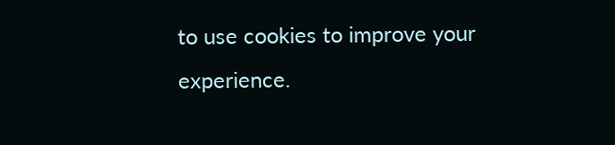to use cookies to improve your experience.